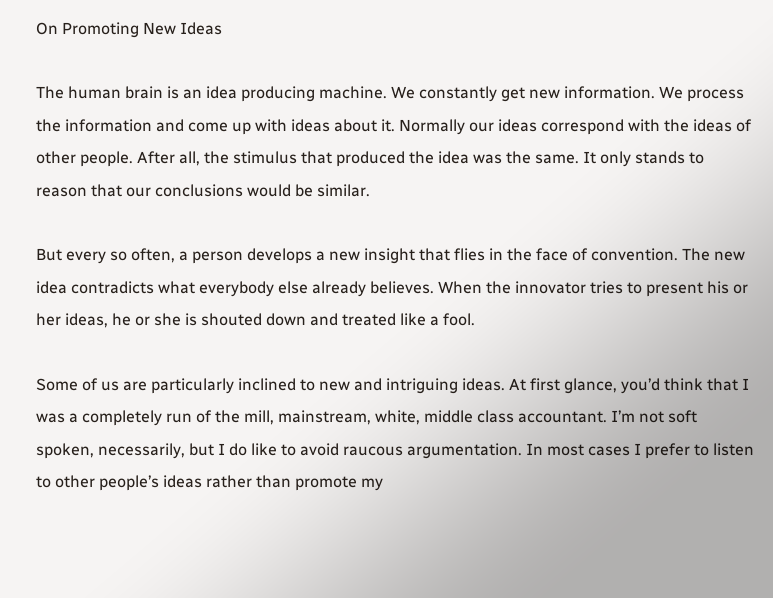On Promoting New Ideas

The human brain is an idea producing machine. We constantly get new information. We process the information and come up with ideas about it. Normally our ideas correspond with the ideas of other people. After all, the stimulus that produced the idea was the same. It only stands to reason that our conclusions would be similar.

But every so often, a person develops a new insight that flies in the face of convention. The new idea contradicts what everybody else already believes. When the innovator tries to present his or her ideas, he or she is shouted down and treated like a fool.

Some of us are particularly inclined to new and intriguing ideas. At first glance, you’d think that I was a completely run of the mill, mainstream, white, middle class accountant. I’m not soft spoken, necessarily, but I do like to avoid raucous argumentation. In most cases I prefer to listen to other people’s ideas rather than promote my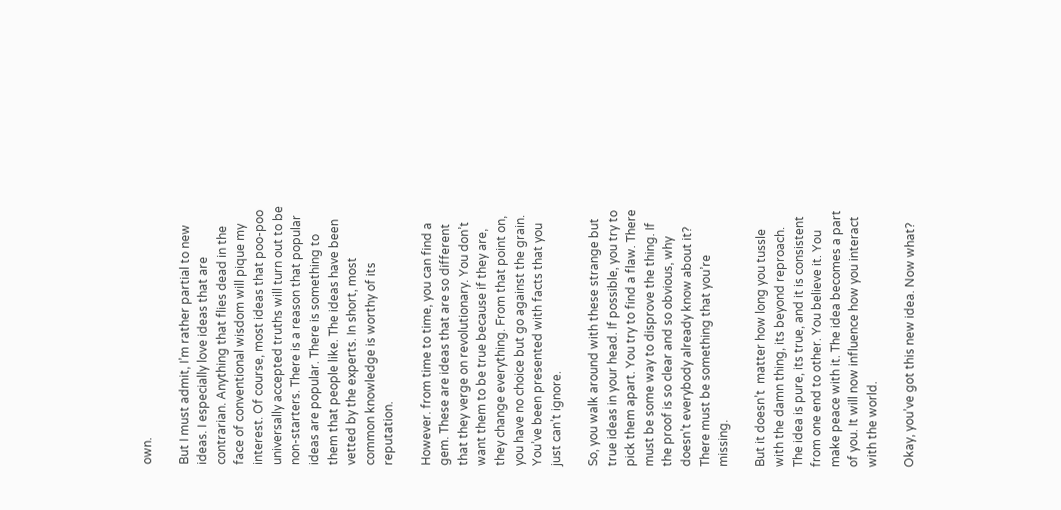own.

But I must admit, I’m rather partial to new ideas. I especially love ideas that are contrarian. Anything that flies dead in the face of conventional wisdom will pique my interest. Of course, most ideas that poo-poo universally accepted truths will turn out to be non-starters. There is a reason that popular ideas are popular. There is something to them that people like. The ideas have been vetted by the experts. In short, most common knowledge is worthy of its reputation.

However. from time to time, you can find a gem. These are ideas that are so different that they verge on revolutionary. You don’t want them to be true because if they are, they change everything. From that point on, you have no choice but go against the grain. You’ve been presented with facts that you just can’t ignore.

So, you walk around with these strange but true ideas in your head. If possible, you try to pick them apart. You try to find a flaw. There must be some way to disprove the thing. If the proof is so clear and so obvious, why doesn’t everybody already know about it?  There must be something that you’re missing.

But it doesn’t  matter how long you tussle with the damn thing, its beyond reproach. The idea is pure, its true, and it is consistent from one end to other. You believe it. You make peace with it. The idea becomes a part of you. It will now influence how you interact with the world.

Okay, you’ve got this new idea. Now what?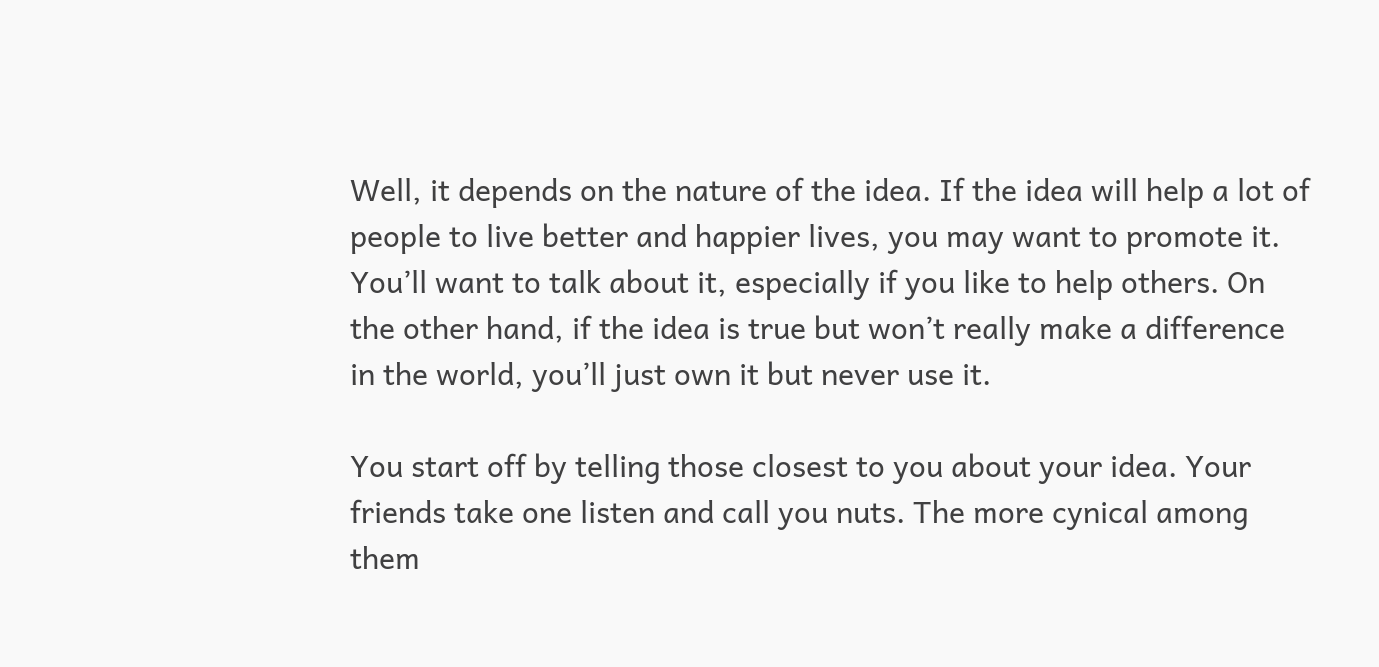Well, it depends on the nature of the idea. If the idea will help a lot of people to live better and happier lives, you may want to promote it. You’ll want to talk about it, especially if you like to help others. On the other hand, if the idea is true but won’t really make a difference in the world, you’ll just own it but never use it.

You start off by telling those closest to you about your idea. Your friends take one listen and call you nuts. The more cynical among them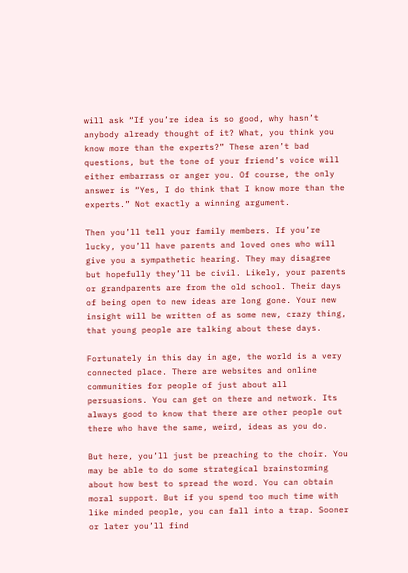will ask “If you’re idea is so good, why hasn’t anybody already thought of it? What, you think you know more than the experts?” These aren’t bad questions, but the tone of your friend’s voice will either embarrass or anger you. Of course, the only answer is “Yes, I do think that I know more than the experts.” Not exactly a winning argument.

Then you’ll tell your family members. If you’re lucky, you’ll have parents and loved ones who will give you a sympathetic hearing. They may disagree but hopefully they’ll be civil. Likely, your parents or grandparents are from the old school. Their days of being open to new ideas are long gone. Your new insight will be written of as some new, crazy thing, that young people are talking about these days.

Fortunately in this day in age, the world is a very connected place. There are websites and online communities for people of just about all persuasions. You can get on there and network. Its always good to know that there are other people out there who have the same, weird, ideas as you do.

But here, you’ll just be preaching to the choir. You may be able to do some strategical brainstorming about how best to spread the word. You can obtain moral support. But if you spend too much time with like minded people, you can fall into a trap. Sooner or later you’ll find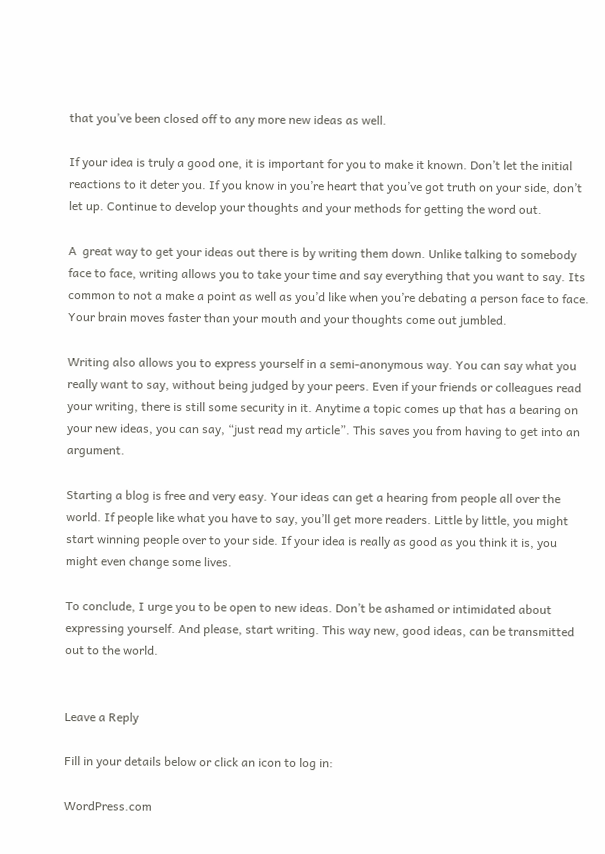that you’ve been closed off to any more new ideas as well.

If your idea is truly a good one, it is important for you to make it known. Don’t let the initial reactions to it deter you. If you know in you’re heart that you’ve got truth on your side, don’t let up. Continue to develop your thoughts and your methods for getting the word out.

A  great way to get your ideas out there is by writing them down. Unlike talking to somebody face to face, writing allows you to take your time and say everything that you want to say. Its common to not a make a point as well as you’d like when you’re debating a person face to face. Your brain moves faster than your mouth and your thoughts come out jumbled.

Writing also allows you to express yourself in a semi-anonymous way. You can say what you really want to say, without being judged by your peers. Even if your friends or colleagues read your writing, there is still some security in it. Anytime a topic comes up that has a bearing on your new ideas, you can say, “just read my article”. This saves you from having to get into an argument.

Starting a blog is free and very easy. Your ideas can get a hearing from people all over the world. If people like what you have to say, you’ll get more readers. Little by little, you might start winning people over to your side. If your idea is really as good as you think it is, you might even change some lives.

To conclude, I urge you to be open to new ideas. Don’t be ashamed or intimidated about expressing yourself. And please, start writing. This way new, good ideas, can be transmitted out to the world.


Leave a Reply

Fill in your details below or click an icon to log in:

WordPress.com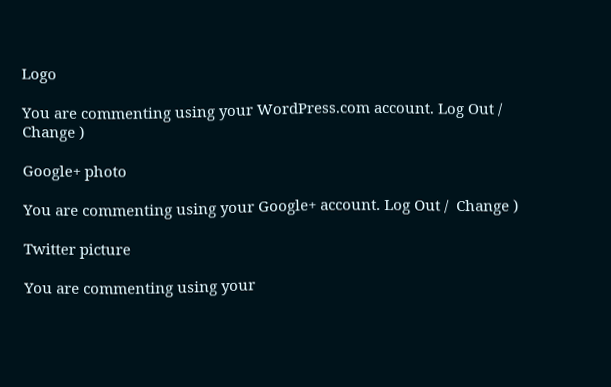Logo

You are commenting using your WordPress.com account. Log Out /  Change )

Google+ photo

You are commenting using your Google+ account. Log Out /  Change )

Twitter picture

You are commenting using your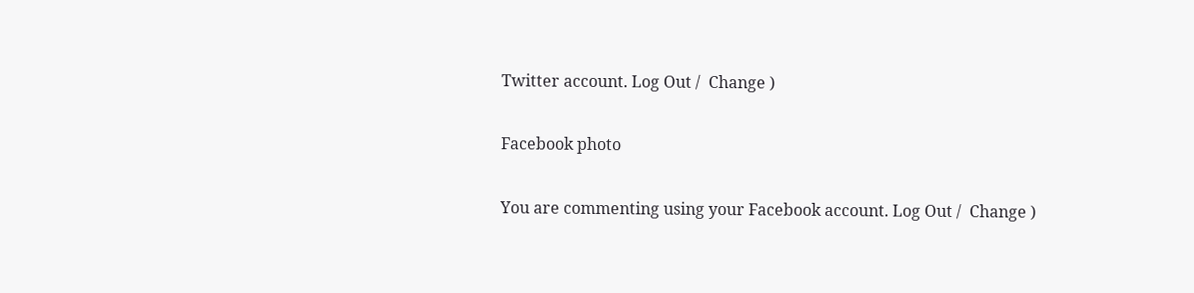Twitter account. Log Out /  Change )

Facebook photo

You are commenting using your Facebook account. Log Out /  Change )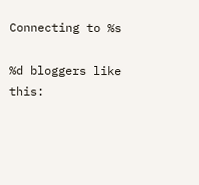Connecting to %s

%d bloggers like this: